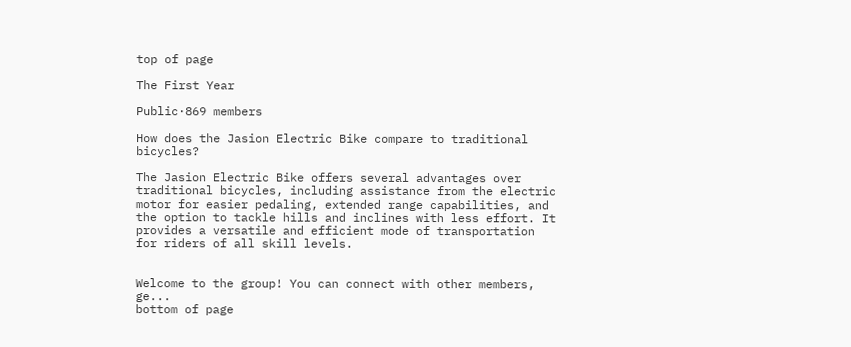top of page

The First Year

Public·869 members

How does the Jasion Electric Bike compare to traditional bicycles?

The Jasion Electric Bike offers several advantages over traditional bicycles, including assistance from the electric motor for easier pedaling, extended range capabilities, and the option to tackle hills and inclines with less effort. It provides a versatile and efficient mode of transportation for riders of all skill levels.


Welcome to the group! You can connect with other members, ge...
bottom of page